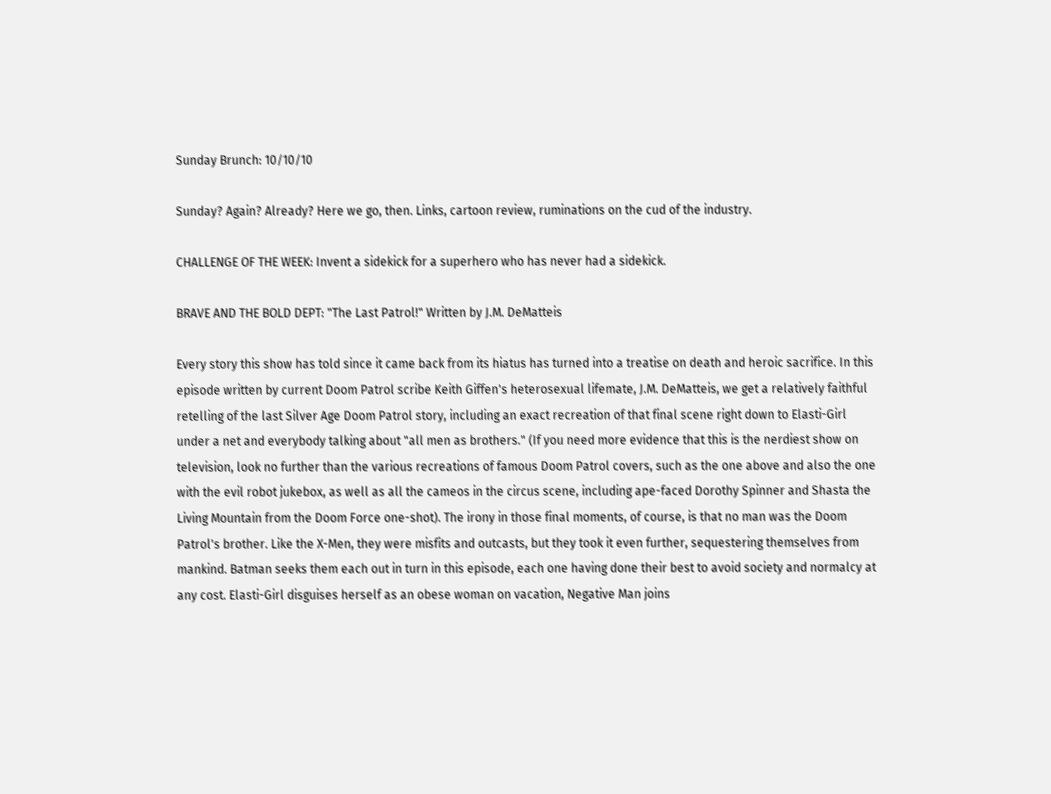Sunday Brunch: 10/10/10

Sunday? Again? Already? Here we go, then. Links, cartoon review, ruminations on the cud of the industry.

CHALLENGE OF THE WEEK: Invent a sidekick for a superhero who has never had a sidekick.

BRAVE AND THE BOLD DEPT: "The Last Patrol!" Written by J.M. DeMatteis

Every story this show has told since it came back from its hiatus has turned into a treatise on death and heroic sacrifice. In this episode written by current Doom Patrol scribe Keith Giffen's heterosexual lifemate, J.M. DeMatteis, we get a relatively faithful retelling of the last Silver Age Doom Patrol story, including an exact recreation of that final scene right down to Elasti-Girl under a net and everybody talking about "all men as brothers." (If you need more evidence that this is the nerdiest show on television, look no further than the various recreations of famous Doom Patrol covers, such as the one above and also the one with the evil robot jukebox, as well as all the cameos in the circus scene, including ape-faced Dorothy Spinner and Shasta the Living Mountain from the Doom Force one-shot). The irony in those final moments, of course, is that no man was the Doom Patrol's brother. Like the X-Men, they were misfits and outcasts, but they took it even further, sequestering themselves from mankind. Batman seeks them each out in turn in this episode, each one having done their best to avoid society and normalcy at any cost. Elasti-Girl disguises herself as an obese woman on vacation, Negative Man joins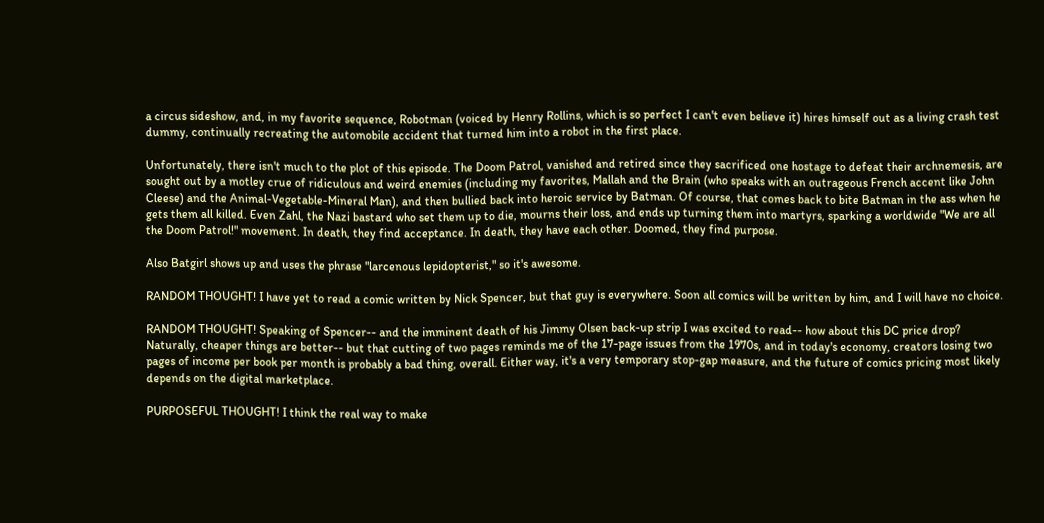a circus sideshow, and, in my favorite sequence, Robotman (voiced by Henry Rollins, which is so perfect I can't even believe it) hires himself out as a living crash test dummy, continually recreating the automobile accident that turned him into a robot in the first place.

Unfortunately, there isn't much to the plot of this episode. The Doom Patrol, vanished and retired since they sacrificed one hostage to defeat their archnemesis, are sought out by a motley crue of ridiculous and weird enemies (including my favorites, Mallah and the Brain (who speaks with an outrageous French accent like John Cleese) and the Animal-Vegetable-Mineral Man), and then bullied back into heroic service by Batman. Of course, that comes back to bite Batman in the ass when he gets them all killed. Even Zahl, the Nazi bastard who set them up to die, mourns their loss, and ends up turning them into martyrs, sparking a worldwide "We are all the Doom Patrol!" movement. In death, they find acceptance. In death, they have each other. Doomed, they find purpose.

Also Batgirl shows up and uses the phrase "larcenous lepidopterist," so it's awesome.

RANDOM THOUGHT! I have yet to read a comic written by Nick Spencer, but that guy is everywhere. Soon all comics will be written by him, and I will have no choice.

RANDOM THOUGHT! Speaking of Spencer-- and the imminent death of his Jimmy Olsen back-up strip I was excited to read-- how about this DC price drop? Naturally, cheaper things are better-- but that cutting of two pages reminds me of the 17-page issues from the 1970s, and in today's economy, creators losing two pages of income per book per month is probably a bad thing, overall. Either way, it's a very temporary stop-gap measure, and the future of comics pricing most likely depends on the digital marketplace.

PURPOSEFUL THOUGHT! I think the real way to make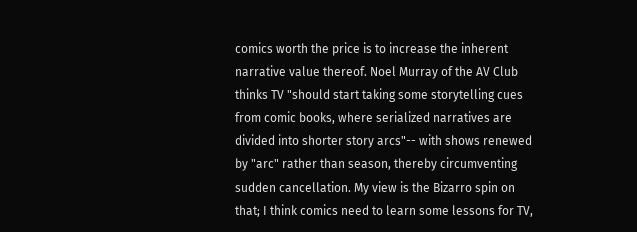comics worth the price is to increase the inherent narrative value thereof. Noel Murray of the AV Club thinks TV "should start taking some storytelling cues from comic books, where serialized narratives are divided into shorter story arcs"-- with shows renewed by "arc" rather than season, thereby circumventing sudden cancellation. My view is the Bizarro spin on that; I think comics need to learn some lessons for TV,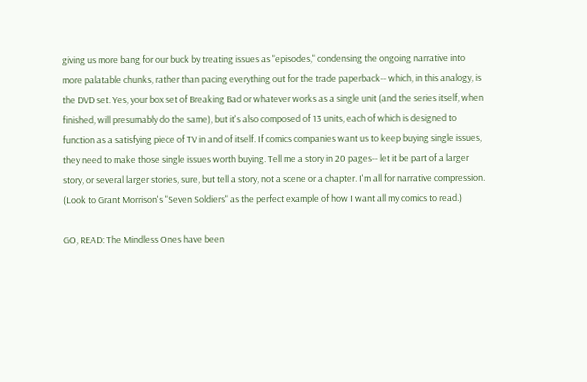giving us more bang for our buck by treating issues as "episodes," condensing the ongoing narrative into more palatable chunks, rather than pacing everything out for the trade paperback-- which, in this analogy, is the DVD set. Yes, your box set of Breaking Bad or whatever works as a single unit (and the series itself, when finished, will presumably do the same), but it's also composed of 13 units, each of which is designed to function as a satisfying piece of TV in and of itself. If comics companies want us to keep buying single issues, they need to make those single issues worth buying. Tell me a story in 20 pages-- let it be part of a larger story, or several larger stories, sure, but tell a story, not a scene or a chapter. I'm all for narrative compression. (Look to Grant Morrison's "Seven Soldiers" as the perfect example of how I want all my comics to read.)

GO, READ: The Mindless Ones have been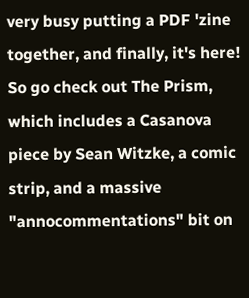very busy putting a PDF 'zine together, and finally, it's here! So go check out The Prism, which includes a Casanova piece by Sean Witzke, a comic strip, and a massive "annocommentations" bit on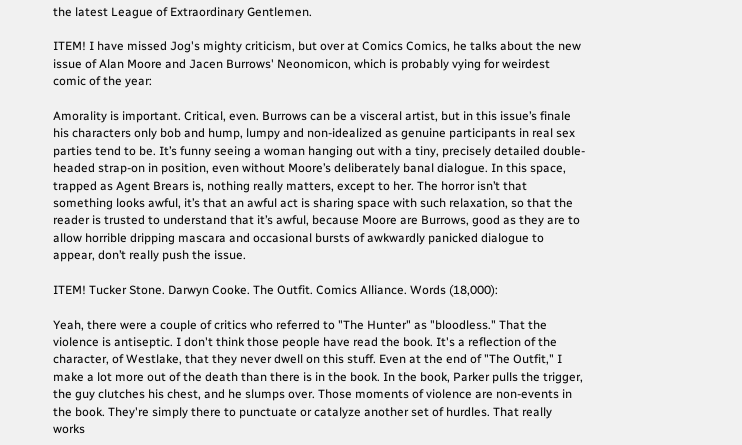the latest League of Extraordinary Gentlemen.

ITEM! I have missed Jog's mighty criticism, but over at Comics Comics, he talks about the new issue of Alan Moore and Jacen Burrows' Neonomicon, which is probably vying for weirdest comic of the year:

Amorality is important. Critical, even. Burrows can be a visceral artist, but in this issue’s finale his characters only bob and hump, lumpy and non-idealized as genuine participants in real sex parties tend to be. It’s funny seeing a woman hanging out with a tiny, precisely detailed double-headed strap-on in position, even without Moore’s deliberately banal dialogue. In this space, trapped as Agent Brears is, nothing really matters, except to her. The horror isn’t that something looks awful, it’s that an awful act is sharing space with such relaxation, so that the reader is trusted to understand that it’s awful, because Moore are Burrows, good as they are to allow horrible dripping mascara and occasional bursts of awkwardly panicked dialogue to appear, don’t really push the issue.

ITEM! Tucker Stone. Darwyn Cooke. The Outfit. Comics Alliance. Words (18,000):

Yeah, there were a couple of critics who referred to "The Hunter" as "bloodless." That the violence is antiseptic. I don't think those people have read the book. It's a reflection of the character, of Westlake, that they never dwell on this stuff. Even at the end of "The Outfit," I make a lot more out of the death than there is in the book. In the book, Parker pulls the trigger, the guy clutches his chest, and he slumps over. Those moments of violence are non-events in the book. They're simply there to punctuate or catalyze another set of hurdles. That really works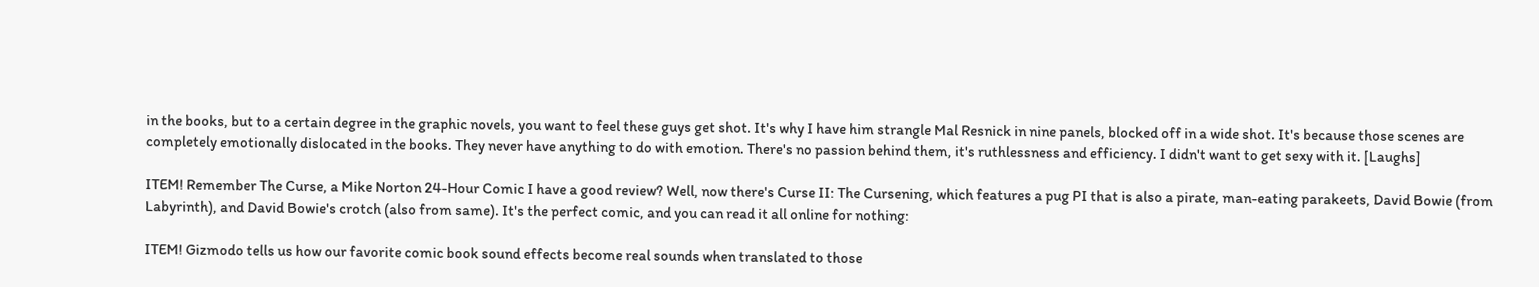in the books, but to a certain degree in the graphic novels, you want to feel these guys get shot. It's why I have him strangle Mal Resnick in nine panels, blocked off in a wide shot. It's because those scenes are completely emotionally dislocated in the books. They never have anything to do with emotion. There's no passion behind them, it's ruthlessness and efficiency. I didn't want to get sexy with it. [Laughs]

ITEM! Remember The Curse, a Mike Norton 24-Hour Comic I have a good review? Well, now there's Curse II: The Cursening, which features a pug PI that is also a pirate, man-eating parakeets, David Bowie (from Labyrinth), and David Bowie's crotch (also from same). It's the perfect comic, and you can read it all online for nothing:

ITEM! Gizmodo tells us how our favorite comic book sound effects become real sounds when translated to those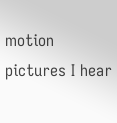motion pictures I hear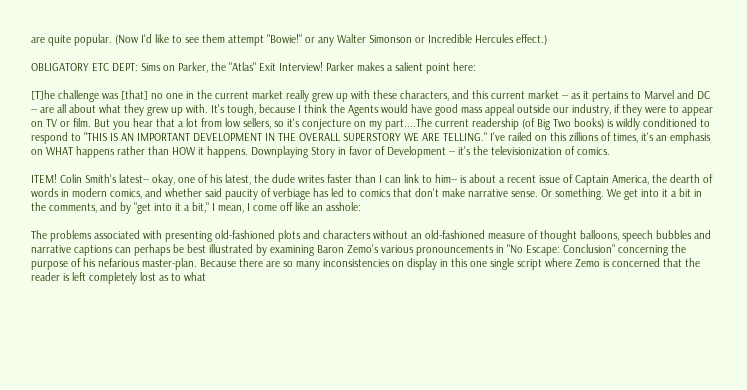are quite popular. (Now I'd like to see them attempt "Bowie!" or any Walter Simonson or Incredible Hercules effect.)

OBLIGATORY ETC DEPT: Sims on Parker, the "Atlas" Exit Interview! Parker makes a salient point here:

[T]he challenge was [that] no one in the current market really grew up with these characters, and this current market -- as it pertains to Marvel and DC -- are all about what they grew up with. It's tough, because I think the Agents would have good mass appeal outside our industry, if they were to appear on TV or film. But you hear that a lot from low sellers, so it's conjecture on my part....The current readership (of Big Two books) is wildly conditioned to respond to "THIS IS AN IMPORTANT DEVELOPMENT IN THE OVERALL SUPERSTORY WE ARE TELLING." I've railed on this zillions of times, it's an emphasis on WHAT happens rather than HOW it happens. Downplaying Story in favor of Development -- it's the televisionization of comics.

ITEM! Colin Smith's latest-- okay, one of his latest, the dude writes faster than I can link to him-- is about a recent issue of Captain America, the dearth of words in modern comics, and whether said paucity of verbiage has led to comics that don't make narrative sense. Or something. We get into it a bit in the comments, and by "get into it a bit," I mean, I come off like an asshole:

The problems associated with presenting old-fashioned plots and characters without an old-fashioned measure of thought balloons, speech bubbles and narrative captions can perhaps be best illustrated by examining Baron Zemo's various pronouncements in "No Escape: Conclusion" concerning the purpose of his nefarious master-plan. Because there are so many inconsistencies on display in this one single script where Zemo is concerned that the reader is left completely lost as to what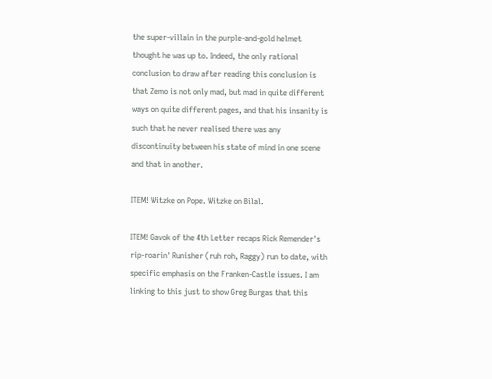the super-villain in the purple-and-gold helmet thought he was up to. Indeed, the only rational conclusion to draw after reading this conclusion is that Zemo is not only mad, but mad in quite different ways on quite different pages, and that his insanity is such that he never realised there was any discontinuity between his state of mind in one scene and that in another.

ITEM! Witzke on Pope. Witzke on Bilal.

ITEM! Gavok of the 4th Letter recaps Rick Remender's rip-roarin' Runisher (ruh roh, Raggy) run to date, with specific emphasis on the Franken-Castle issues. I am linking to this just to show Greg Burgas that this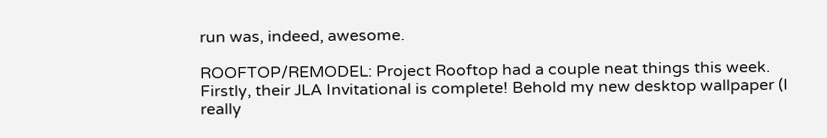run was, indeed, awesome.

ROOFTOP/REMODEL: Project Rooftop had a couple neat things this week. Firstly, their JLA Invitational is complete! Behold my new desktop wallpaper (I really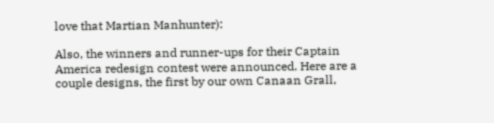love that Martian Manhunter):

Also, the winners and runner-ups for their Captain America redesign contest were announced. Here are a couple designs, the first by our own Canaan Grall,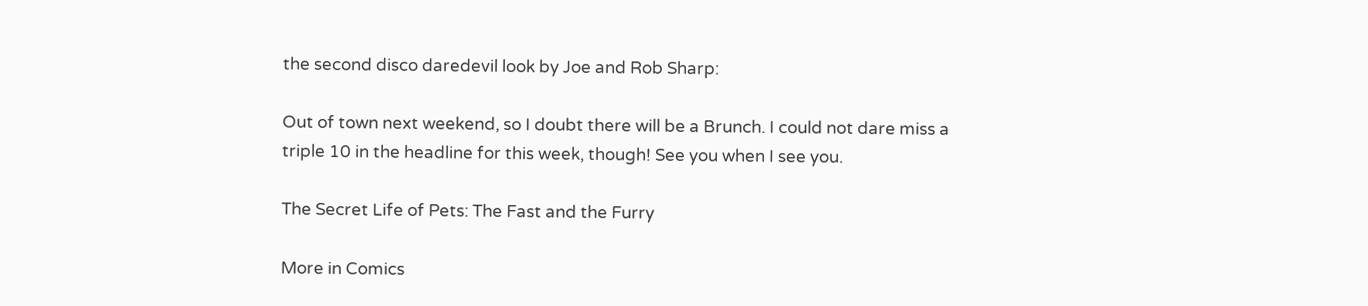the second disco daredevil look by Joe and Rob Sharp:

Out of town next weekend, so I doubt there will be a Brunch. I could not dare miss a triple 10 in the headline for this week, though! See you when I see you.

The Secret Life of Pets: The Fast and the Furry

More in Comics